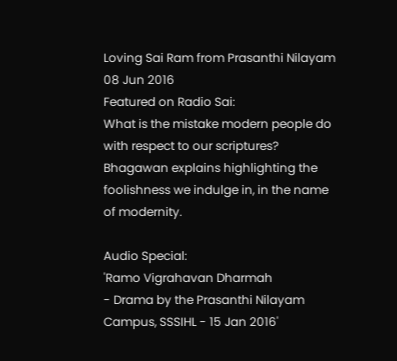Loving Sai Ram from Prasanthi Nilayam
08 Jun 2016
Featured on Radio Sai:
What is the mistake modern people do with respect to our scriptures? Bhagawan explains highlighting the foolishness we indulge in, in the name of modernity.

Audio Special:
'Ramo Vigrahavan Dharmah
- Drama by the Prasanthi Nilayam
Campus, SSSIHL - 15 Jan 2016'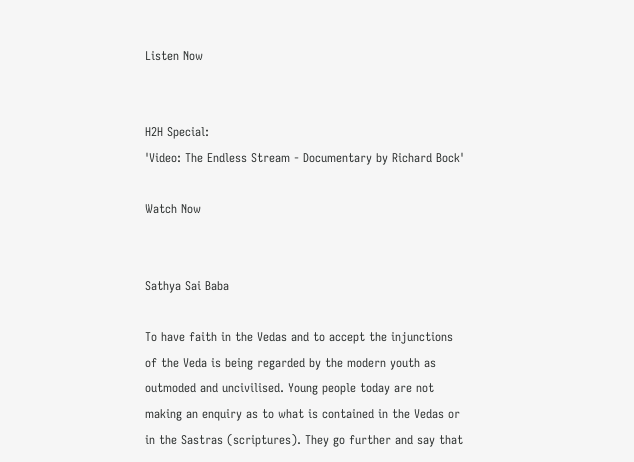Listen Now


H2H Special:
'Video: The Endless Stream - Documentary by Richard Bock'

Watch Now


Sathya Sai Baba

To have faith in the Vedas and to accept the injunctions of the Veda is being regarded by the modern youth as outmoded and uncivilised. Young people today are not making an enquiry as to what is contained in the Vedas or in the Sastras (scriptures). They go further and say that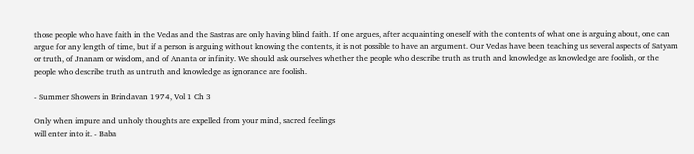those people who have faith in the Vedas and the Sastras are only having blind faith. If one argues, after acquainting oneself with the contents of what one is arguing about, one can argue for any length of time, but if a person is arguing without knowing the contents, it is not possible to have an argument. Our Vedas have been teaching us several aspects of Satyam or truth, of Jnanam or wisdom, and of Ananta or infinity. We should ask ourselves whether the people who describe truth as truth and knowledge as knowledge are foolish, or the people who describe truth as untruth and knowledge as ignorance are foolish.

- Summer Showers in Brindavan 1974, Vol 1 Ch 3

Only when impure and unholy thoughts are expelled from your mind, sacred feelings
will enter into it. - Baba